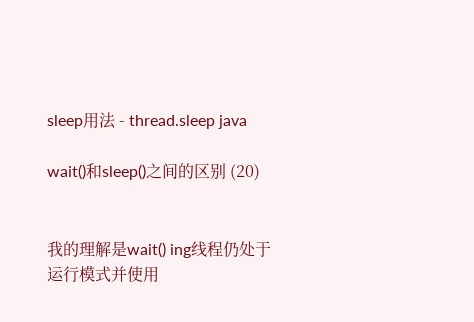sleep用法 - thread.sleep java

wait()和sleep()之间的区别 (20)


我的理解是wait() ing线程仍处于运行模式并使用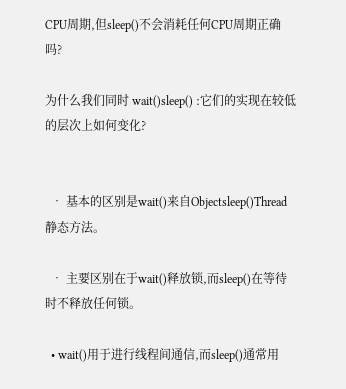CPU周期,但sleep()不会消耗任何CPU周期正确吗?

为什么我们同时 wait()sleep() :它们的实现在较低的层次上如何变化?


  • 基本的区别是wait()来自Objectsleep()Thread静态方法。

  • 主要区别在于wait()释放锁,而sleep()在等待时不释放任何锁。

  • wait()用于进行线程间通信,而sleep()通常用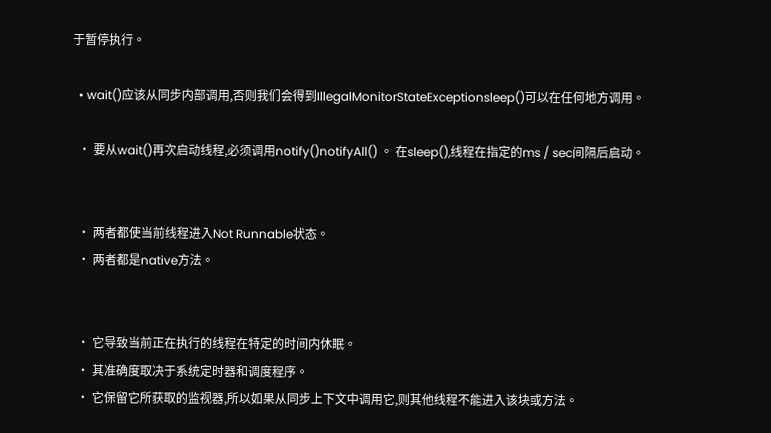于暂停执行。

  • wait()应该从同步内部调用,否则我们会得到IllegalMonitorStateExceptionsleep()可以在任何地方调用。

  • 要从wait()再次启动线程,必须调用notify()notifyAll() 。 在sleep(),线程在指定的ms / sec间隔后启动。


  • 两者都使当前线程进入Not Runnable状态。
  • 两者都是native方法。


  • 它导致当前正在执行的线程在特定的时间内休眠。
  • 其准确度取决于系统定时器和调度程序。
  • 它保留它所获取的监视器,所以如果从同步上下文中调用它,则其他线程不能进入该块或方法。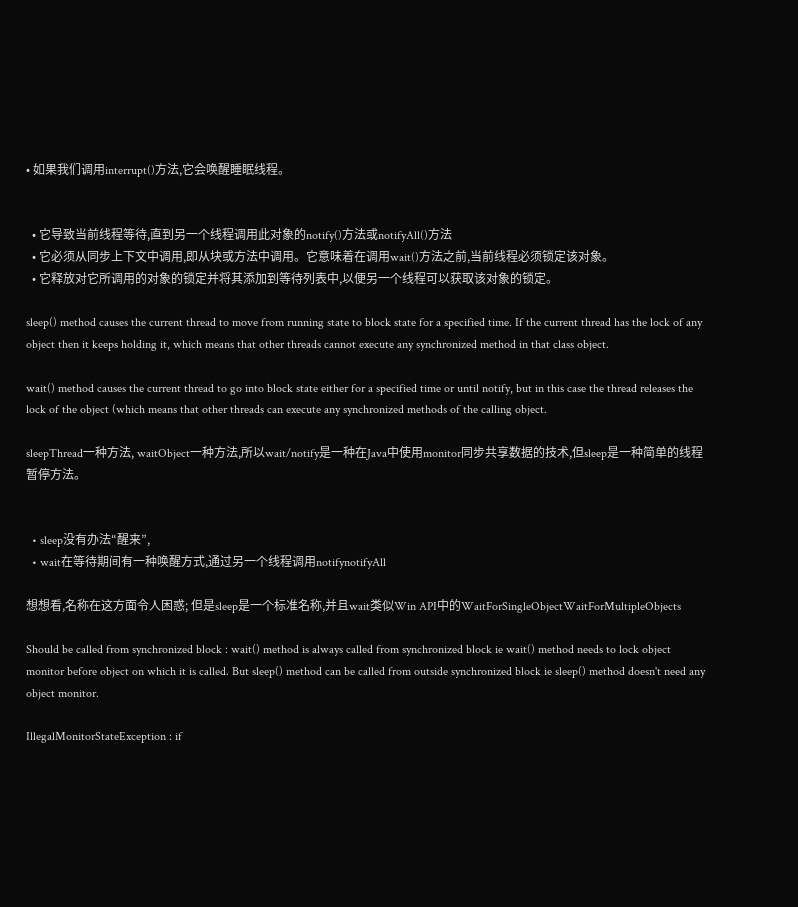• 如果我们调用interrupt()方法,它会唤醒睡眠线程。


  • 它导致当前线程等待,直到另一个线程调用此对象的notify()方法或notifyAll()方法
  • 它必须从同步上下文中调用,即从块或方法中调用。它意味着在调用wait()方法之前,当前线程必须锁定该对象。
  • 它释放对它所调用的对象的锁定并将其添加到等待列表中,以便另一个线程可以获取该对象的锁定。

sleep() method causes the current thread to move from running state to block state for a specified time. If the current thread has the lock of any object then it keeps holding it, which means that other threads cannot execute any synchronized method in that class object.

wait() method causes the current thread to go into block state either for a specified time or until notify, but in this case the thread releases the lock of the object (which means that other threads can execute any synchronized methods of the calling object.

sleepThread一种方法, waitObject一种方法,所以wait/notify是一种在Java中使用monitor同步共享数据的技术,但sleep是一种简单的线程暂停方法。


  • sleep没有办法“醒来”,
  • wait在等待期间有一种唤醒方式,通过另一个线程调用notifynotifyAll

想想看,名称在这方面令人困惑; 但是sleep是一个标准名称,并且wait类似Win API中的WaitForSingleObjectWaitForMultipleObjects

Should be called from synchronized block : wait() method is always called from synchronized block ie wait() method needs to lock object monitor before object on which it is called. But sleep() method can be called from outside synchronized block ie sleep() method doesn't need any object monitor.

IllegalMonitorStateException : if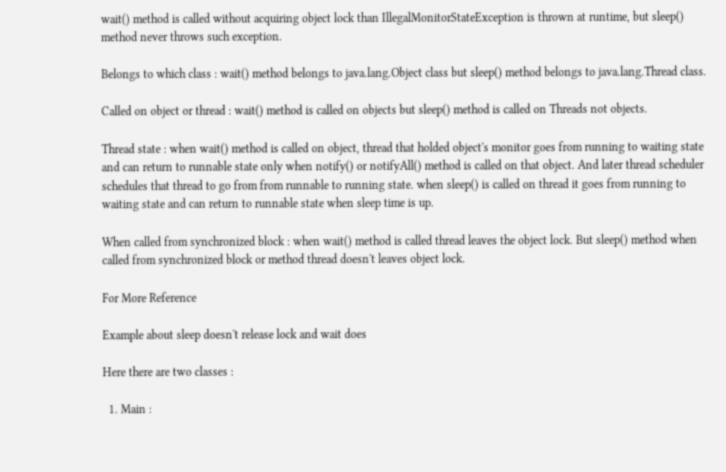wait() method is called without acquiring object lock than IllegalMonitorStateException is thrown at runtime, but sleep() method never throws such exception.

Belongs to which class : wait() method belongs to java.lang.Object class but sleep() method belongs to java.lang.Thread class.

Called on object or thread : wait() method is called on objects but sleep() method is called on Threads not objects.

Thread state : when wait() method is called on object, thread that holded object's monitor goes from running to waiting state and can return to runnable state only when notify() or notifyAll() method is called on that object. And later thread scheduler schedules that thread to go from from runnable to running state. when sleep() is called on thread it goes from running to waiting state and can return to runnable state when sleep time is up.

When called from synchronized block : when wait() method is called thread leaves the object lock. But sleep() method when called from synchronized block or method thread doesn't leaves object lock.

For More Reference

Example about sleep doesn't release lock and wait does

Here there are two classes :

  1. Main :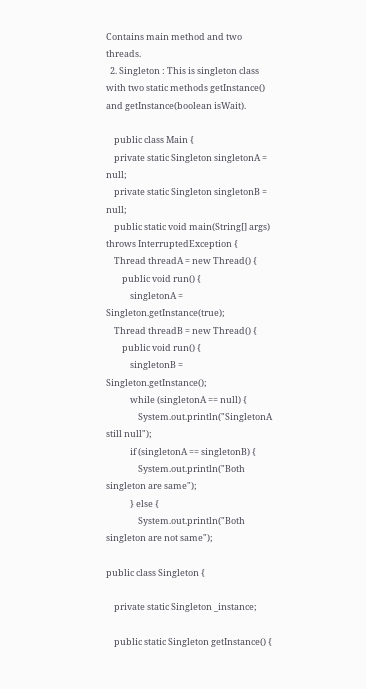Contains main method and two threads.
  2. Singleton : This is singleton class with two static methods getInstance() and getInstance(boolean isWait).

    public class Main {
    private static Singleton singletonA = null;
    private static Singleton singletonB = null;
    public static void main(String[] args) throws InterruptedException {
    Thread threadA = new Thread() {
        public void run() {
            singletonA = Singleton.getInstance(true);
    Thread threadB = new Thread() {
        public void run() {
            singletonB = Singleton.getInstance();
            while (singletonA == null) {
                System.out.println("SingletonA still null");
            if (singletonA == singletonB) {
                System.out.println("Both singleton are same");
            } else {
                System.out.println("Both singleton are not same");

public class Singleton {

    private static Singleton _instance;

    public static Singleton getInstance() {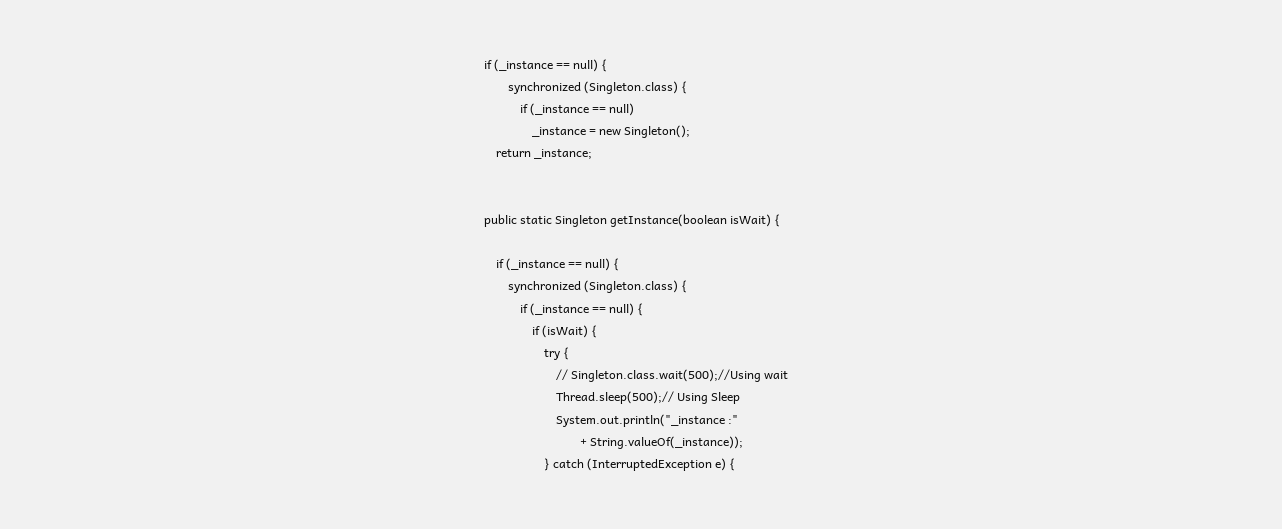if (_instance == null) {
        synchronized (Singleton.class) {
            if (_instance == null)
                _instance = new Singleton();
    return _instance;


public static Singleton getInstance(boolean isWait) {

    if (_instance == null) {
        synchronized (Singleton.class) {
            if (_instance == null) {
                if (isWait) {
                    try {
                        // Singleton.class.wait(500);//Using wait
                        Thread.sleep(500);// Using Sleep
                        System.out.println("_instance :"
                                + String.valueOf(_instance));
                    } catch (InterruptedException e) {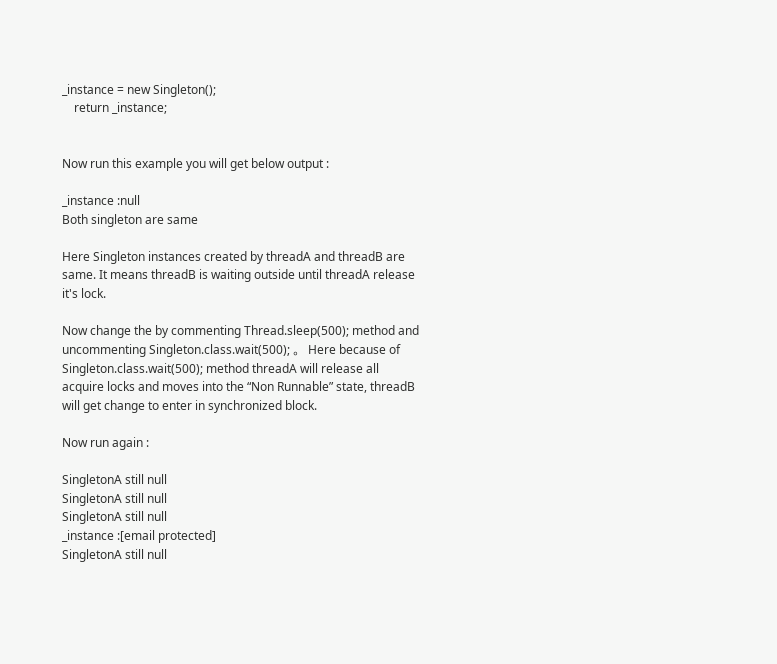_instance = new Singleton();
    return _instance;


Now run this example you will get below output :

_instance :null
Both singleton are same

Here Singleton instances created by threadA and threadB are same. It means threadB is waiting outside until threadA release it's lock.

Now change the by commenting Thread.sleep(500); method and uncommenting Singleton.class.wait(500); 。 Here because of Singleton.class.wait(500); method threadA will release all acquire locks and moves into the “Non Runnable” state, threadB will get change to enter in synchronized block.

Now run again :

SingletonA still null
SingletonA still null
SingletonA still null
_instance :[email protected]
SingletonA still null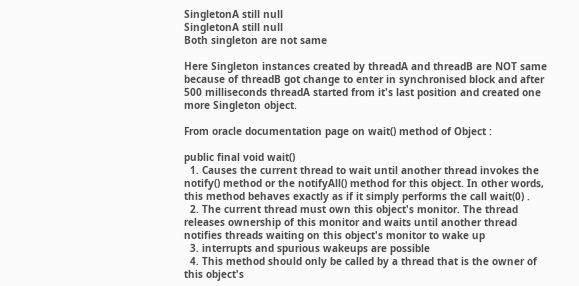SingletonA still null
SingletonA still null
Both singleton are not same

Here Singleton instances created by threadA and threadB are NOT same because of threadB got change to enter in synchronised block and after 500 milliseconds threadA started from it's last position and created one more Singleton object.

From oracle documentation page on wait() method of Object :

public final void wait()
  1. Causes the current thread to wait until another thread invokes the notify() method or the notifyAll() method for this object. In other words, this method behaves exactly as if it simply performs the call wait(0) .
  2. The current thread must own this object's monitor. The thread releases ownership of this monitor and waits until another thread notifies threads waiting on this object's monitor to wake up
  3. interrupts and spurious wakeups are possible
  4. This method should only be called by a thread that is the owner of this object's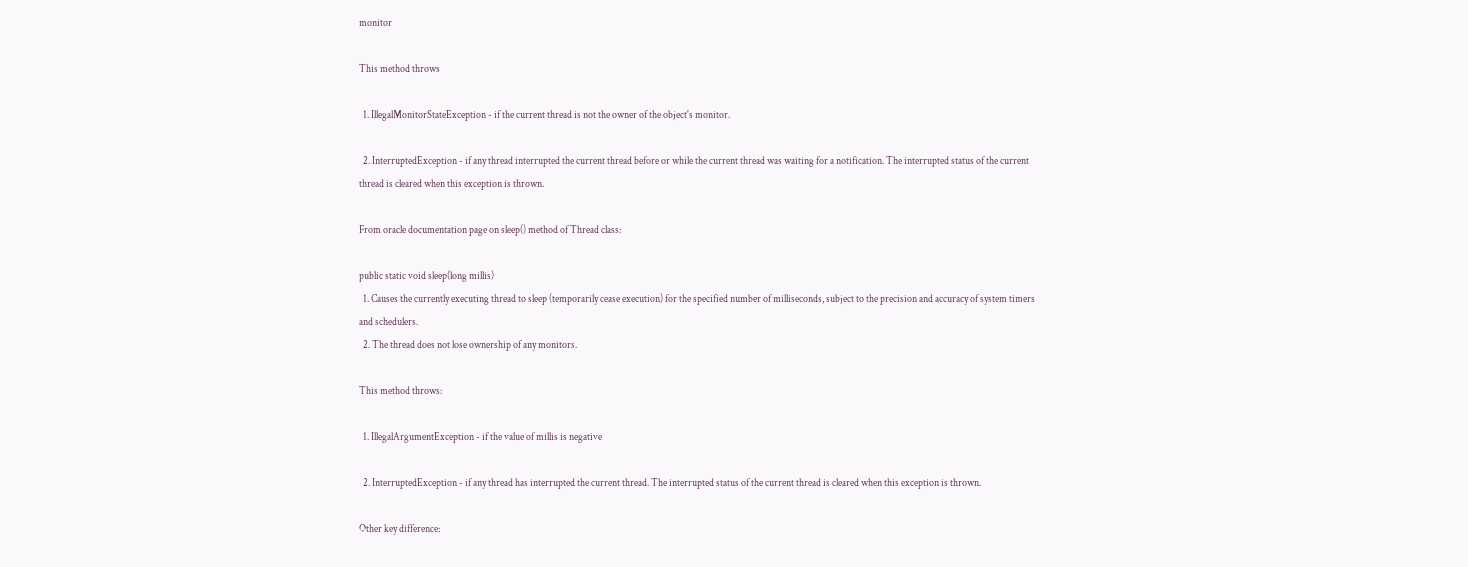monitor

This method throws

  1. IllegalMonitorStateException - if the current thread is not the owner of the object's monitor.

  2. InterruptedException - if any thread interrupted the current thread before or while the current thread was waiting for a notification. The interrupted status of the current thread is cleared when this exception is thrown.

From oracle documentation page on sleep() method of Thread class:

public static void sleep(long millis)
  1. Causes the currently executing thread to sleep (temporarily cease execution) for the specified number of milliseconds, subject to the precision and accuracy of system timers and schedulers.
  2. The thread does not lose ownership of any monitors.

This method throws:

  1. IllegalArgumentException - if the value of millis is negative

  2. InterruptedException - if any thread has interrupted the current thread. The interrupted status of the current thread is cleared when this exception is thrown.

Other key difference: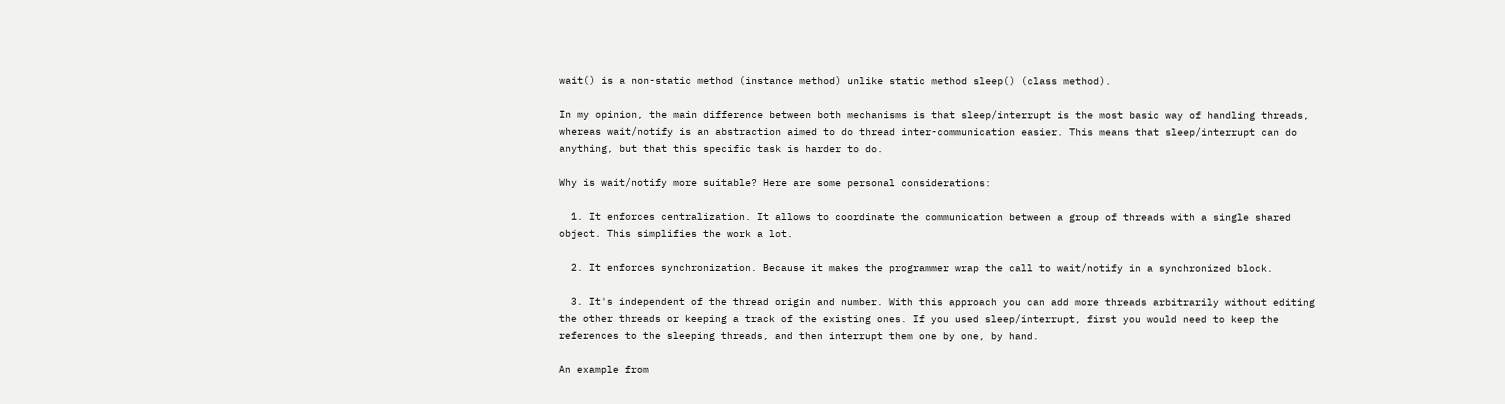wait() is a non-static method (instance method) unlike static method sleep() (class method).

In my opinion, the main difference between both mechanisms is that sleep/interrupt is the most basic way of handling threads, whereas wait/notify is an abstraction aimed to do thread inter-communication easier. This means that sleep/interrupt can do anything, but that this specific task is harder to do.

Why is wait/notify more suitable? Here are some personal considerations:

  1. It enforces centralization. It allows to coordinate the communication between a group of threads with a single shared object. This simplifies the work a lot.

  2. It enforces synchronization. Because it makes the programmer wrap the call to wait/notify in a synchronized block.

  3. It's independent of the thread origin and number. With this approach you can add more threads arbitrarily without editing the other threads or keeping a track of the existing ones. If you used sleep/interrupt, first you would need to keep the references to the sleeping threads, and then interrupt them one by one, by hand.

An example from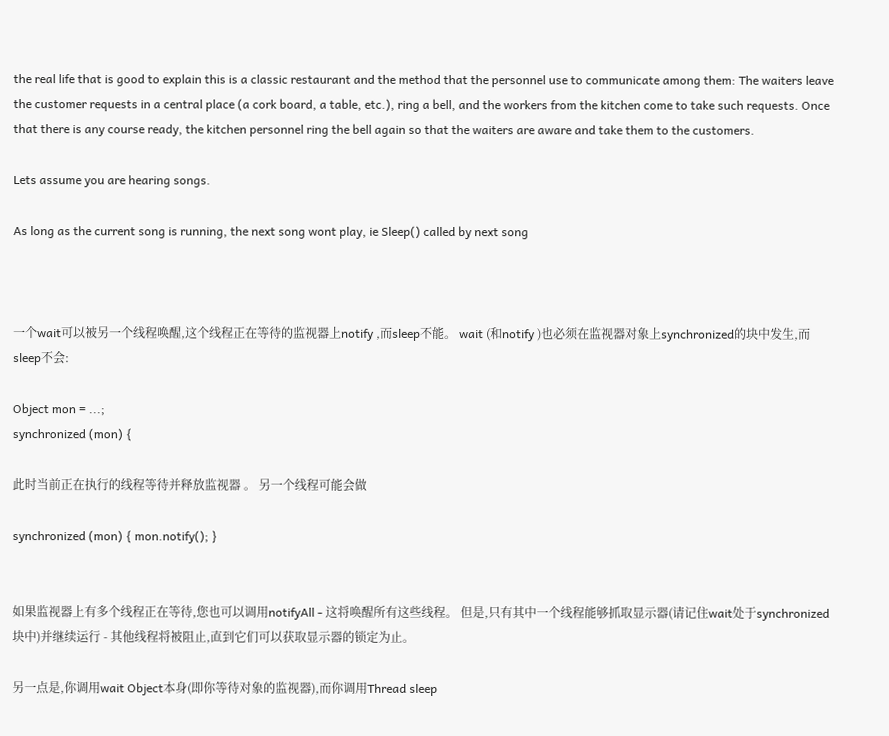the real life that is good to explain this is a classic restaurant and the method that the personnel use to communicate among them: The waiters leave the customer requests in a central place (a cork board, a table, etc.), ring a bell, and the workers from the kitchen come to take such requests. Once that there is any course ready, the kitchen personnel ring the bell again so that the waiters are aware and take them to the customers.

Lets assume you are hearing songs.

As long as the current song is running, the next song wont play, ie Sleep() called by next song



一个wait可以被另一个线程唤醒,这个线程正在等待的监视器上notify ,而sleep不能。 wait (和notify )也必须在监视器对象上synchronized的块中发生,而sleep不会:

Object mon = ...;
synchronized (mon) {

此时当前正在执行的线程等待并释放监视器 。 另一个线程可能会做

synchronized (mon) { mon.notify(); }


如果监视器上有多个线程正在等待,您也可以调用notifyAll - 这将唤醒所有这些线程。 但是,只有其中一个线程能够抓取显示器(请记住wait处于synchronized块中)并继续运行 - 其他线程将被阻止,直到它们可以获取显示器的锁定为止。

另一点是,你调用wait Object本身(即你等待对象的监视器),而你调用Thread sleep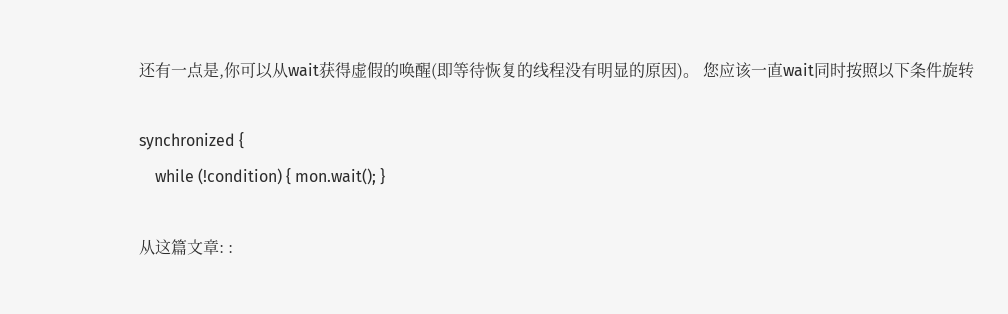还有一点是,你可以从wait获得虚假的唤醒(即等待恢复的线程没有明显的原因)。 您应该一直wait同时按照以下条件旋转

synchronized {
    while (!condition) { mon.wait(); }

从这篇文章: :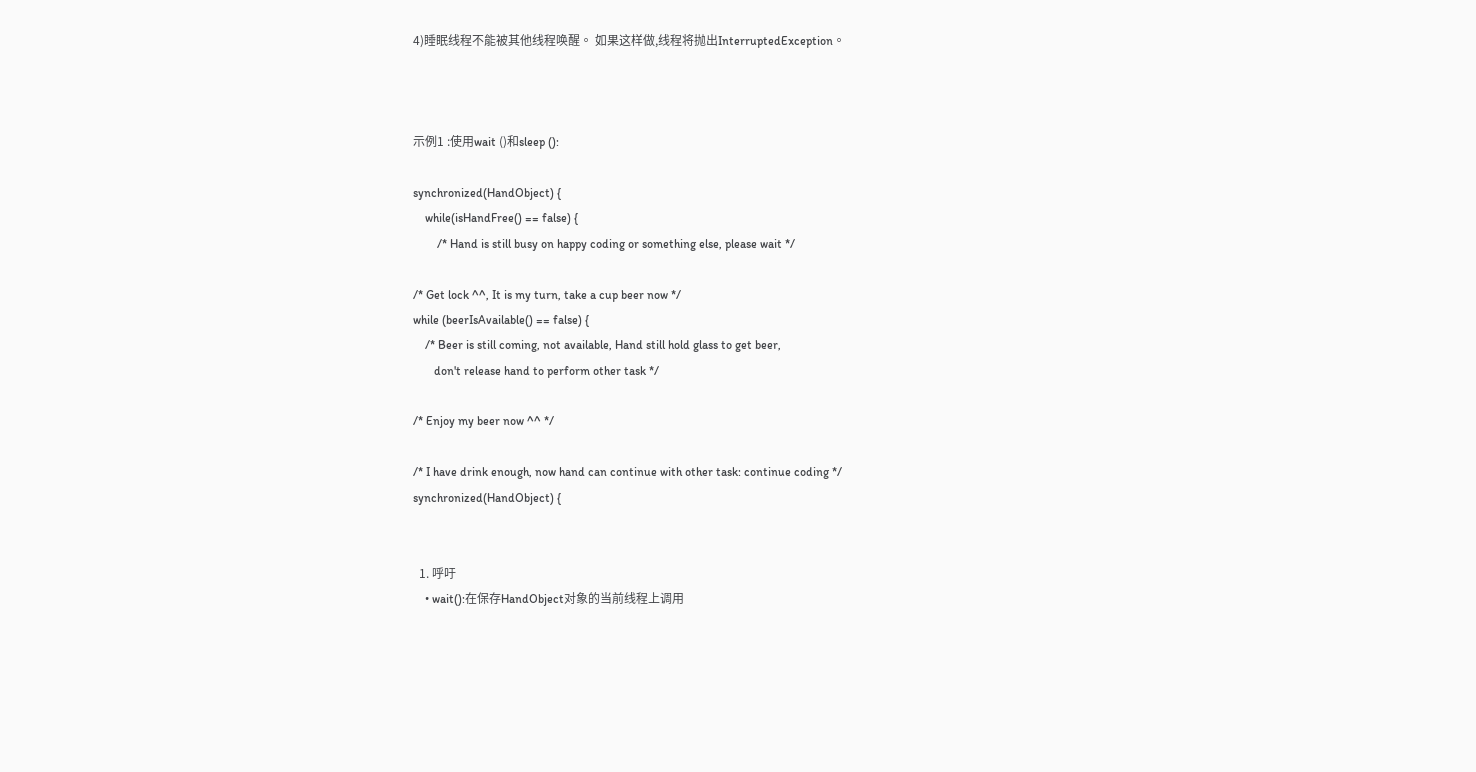4)睡眠线程不能被其他线程唤醒。 如果这样做,线程将抛出InterruptedException。



示例1 :使用wait ()和sleep ():

synchronized(HandObject) {
    while(isHandFree() == false) {
        /* Hand is still busy on happy coding or something else, please wait */

/* Get lock ^^, It is my turn, take a cup beer now */
while (beerIsAvailable() == false) {
    /* Beer is still coming, not available, Hand still hold glass to get beer,
       don't release hand to perform other task */

/* Enjoy my beer now ^^ */

/* I have drink enough, now hand can continue with other task: continue coding */
synchronized(HandObject) {


  1. 呼吁
    • wait():在保存HandObject对象的当前线程上调用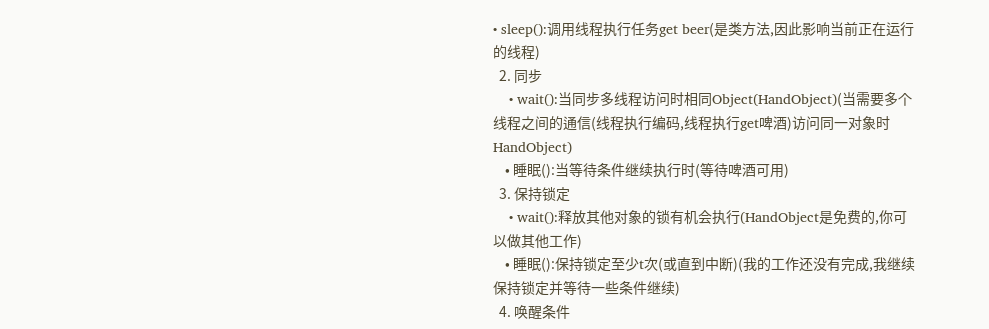• sleep():调用线程执行任务get beer(是类方法,因此影响当前正在运行的线程)
  2. 同步
    • wait():当同步多线程访问时相同Object(HandObject)(当需要多个线程之间的通信(线程执行编码,线程执行get啤酒)访问同一对象时HandObject)
    • 睡眠():当等待条件继续执行时(等待啤酒可用)
  3. 保持锁定
    • wait():释放其他对象的锁有机会执行(HandObject是免费的,你可以做其他工作)
    • 睡眠():保持锁定至少t次(或直到中断)(我的工作还没有完成,我继续保持锁定并等待一些条件继续)
  4. 唤醒条件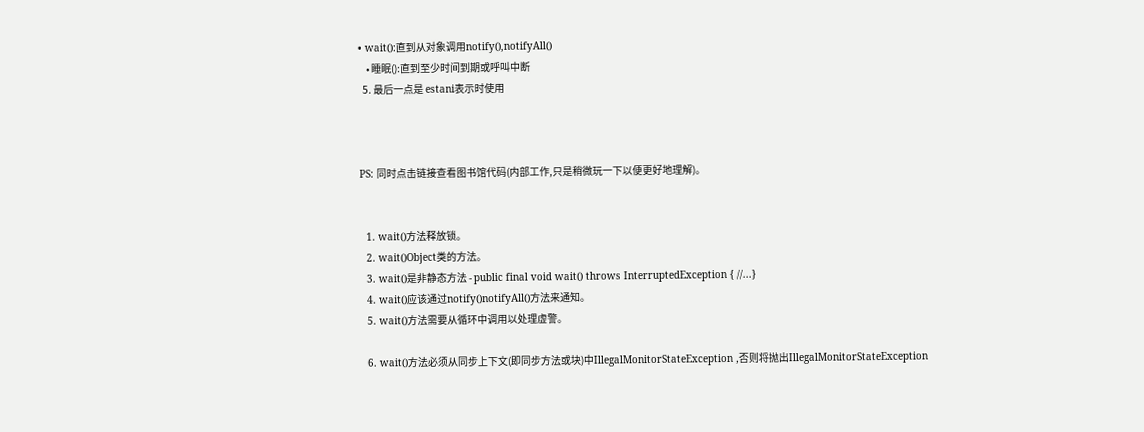• wait():直到从对象调用notify(),notifyAll()
    • 睡眠():直到至少时间到期或呼叫中断
  5. 最后一点是 estani表示时使用



PS: 同时点击链接查看图书馆代码(内部工作,只是稍微玩一下以便更好地理解)。


  1. wait()方法释放锁。
  2. wait()Object类的方法。
  3. wait()是非静态方法 - public final void wait() throws InterruptedException { //...}
  4. wait()应该通过notify()notifyAll()方法来通知。
  5. wait()方法需要从循环中调用以处理虚警。

  6. wait()方法必须从同步上下文(即同步方法或块)中IllegalMonitorStateException ,否则将抛出IllegalMonitorStateException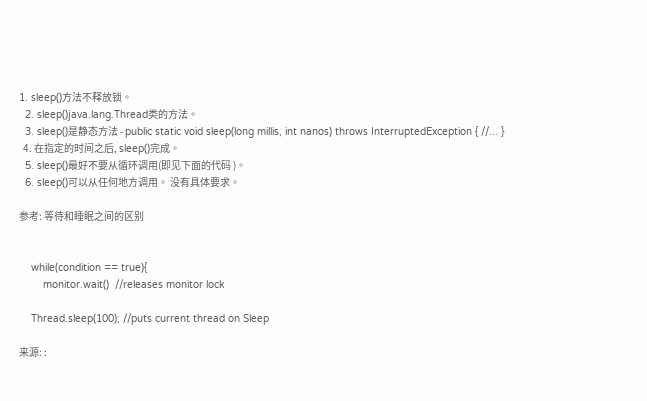1. sleep()方法不释放锁。
  2. sleep()java.lang.Thread类的方法。
  3. sleep()是静态方法 - public static void sleep(long millis, int nanos) throws InterruptedException { //... }
  4. 在指定的时间之后, sleep()完成。
  5. sleep()最好不要从循环调用(即见下面的代码 )。
  6. sleep()可以从任何地方调用。 没有具体要求。

参考: 等待和睡眠之间的区别


    while(condition == true){
        monitor.wait()  //releases monitor lock

    Thread.sleep(100); //puts current thread on Sleep

来源: :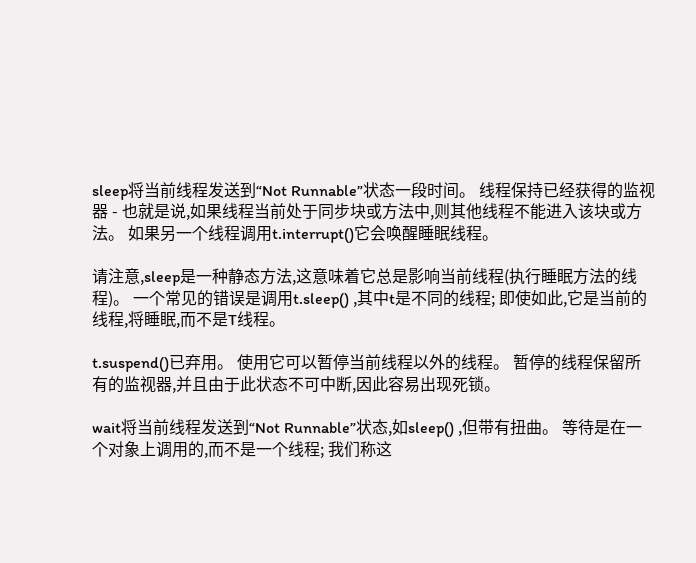sleep将当前线程发送到“Not Runnable”状态一段时间。 线程保持已经获得的监视器 - 也就是说,如果线程当前处于同步块或方法中,则其他线程不能进入该块或方法。 如果另一个线程调用t.interrupt()它会唤醒睡眠线程。

请注意,sleep是一种静态方法,这意味着它总是影响当前线程(执行睡眠方法的线程)。 一个常见的错误是调用t.sleep() ,其中t是不同的线程; 即使如此,它是当前的线程,将睡眠,而不是T线程。

t.suspend()已弃用。 使用它可以暂停当前线程以外的线程。 暂停的线程保留所有的监视器,并且由于此状态不可中断,因此容易出现死锁。

wait将当前线程发送到“Not Runnable”状态,如sleep() ,但带有扭曲。 等待是在一个对象上调用的,而不是一个线程; 我们称这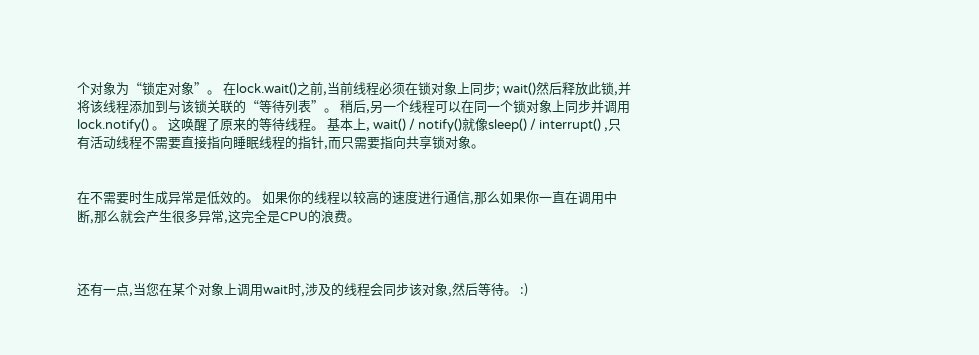个对象为“锁定对象”。 在lock.wait()之前,当前线程必须在锁对象上同步; wait()然后释放此锁,并将该线程添加到与该锁关联的“等待列表”。 稍后,另一个线程可以在同一个锁对象上同步并调用lock.notify() 。 这唤醒了原来的等待线程。 基本上, wait() / notify()就像sleep() / interrupt() ,只有活动线程不需要直接指向睡眠线程的指针,而只需要指向共享锁对象。


在不需要时生成异常是低效的。 如果你的线程以较高的速度进行通信,那么如果你一直在调用中断,那么就会产生很多异常,这完全是CPU的浪费。



还有一点,当您在某个对象上调用wait时,涉及的线程会同步该对象,然后等待。 :)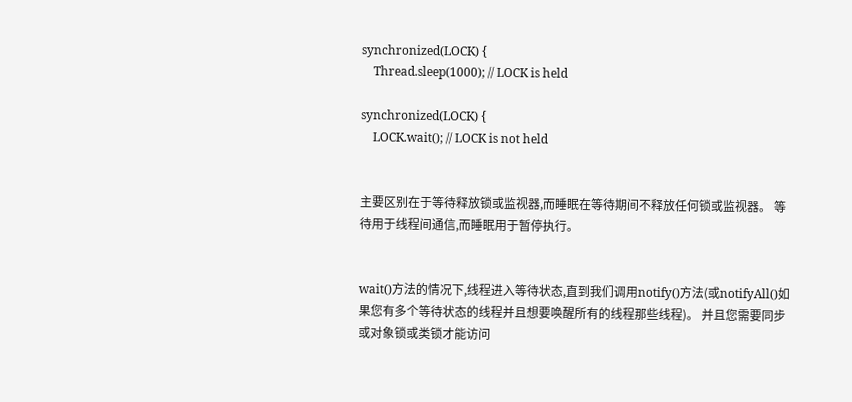synchronized(LOCK) {
    Thread.sleep(1000); // LOCK is held

synchronized(LOCK) {
    LOCK.wait(); // LOCK is not held


主要区别在于等待释放锁或监视器,而睡眠在等待期间不释放任何锁或监视器。 等待用于线程间通信,而睡眠用于暂停执行。


wait()方法的情况下,线程进入等待状态,直到我们调用notify()方法(或notifyAll()如果您有多个等待状态的线程并且想要唤醒所有的线程那些线程)。 并且您需要同步或对象锁或类锁才能访问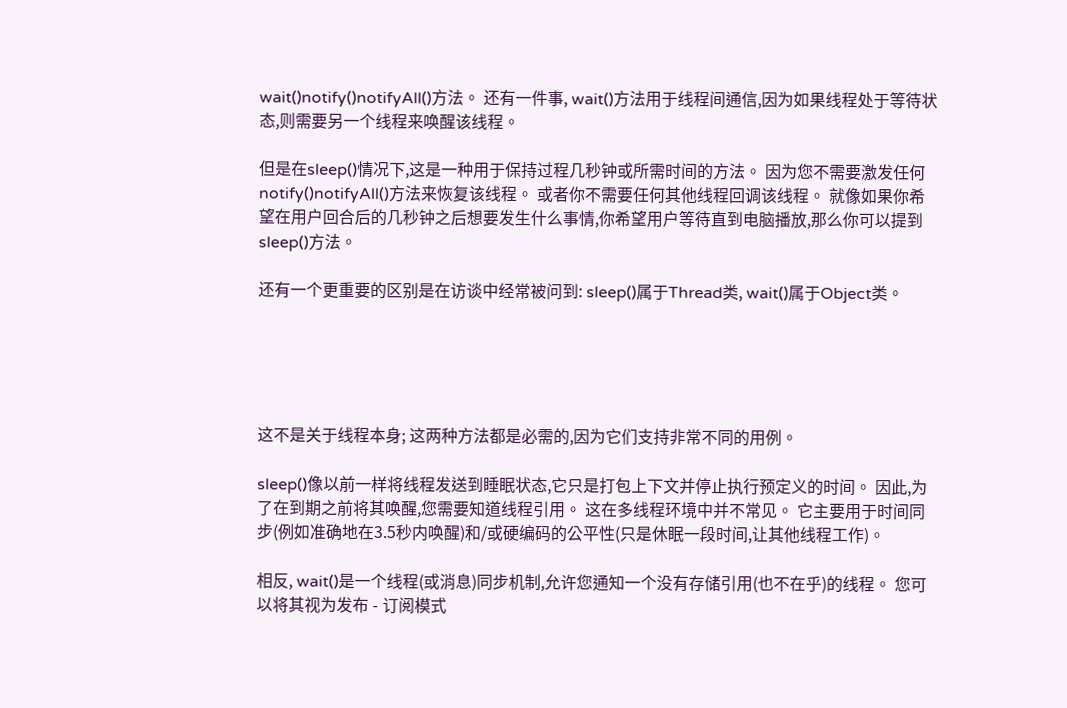wait()notify()notifyAll()方法。 还有一件事, wait()方法用于线程间通信,因为如果线程处于等待状态,则需要另一个线程来唤醒该线程。

但是在sleep()情况下,这是一种用于保持过程几秒钟或所需时间的方法。 因为您不需要激发任何notify()notifyAll()方法来恢复该线程。 或者你不需要任何其他线程回调该线程。 就像如果你希望在用户回合后的几秒钟之后想要发生什么事情,你希望用户等待直到电脑播放,那么你可以提到sleep()方法。

还有一个更重要的区别是在访谈中经常被问到: sleep()属于Thread类, wait()属于Object类。





这不是关于线程本身; 这两种方法都是必需的,因为它们支持非常不同的用例。

sleep()像以前一样将线程发送到睡眠状态,它只是打包上下文并停止执行预定义的时间。 因此,为了在到期之前将其唤醒,您需要知道线程引用。 这在多线程环境中并不常见。 它主要用于时间同步(例如准确地在3.5秒内唤醒)和/或硬编码的公平性(只是休眠一段时间,让其他线程工作)。

相反, wait()是一个线程(或消息)同步机制,允许您通知一个没有存储引用(也不在乎)的线程。 您可以将其视为发布 - 订阅模式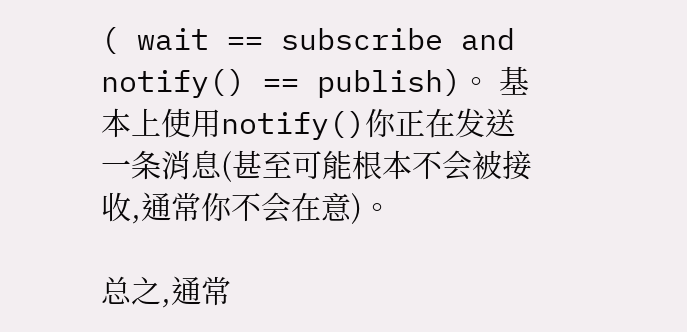( wait == subscribe and notify() == publish)。 基本上使用notify()你正在发送一条消息(甚至可能根本不会被接收,通常你不会在意)。

总之,通常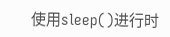使用sleep()进行时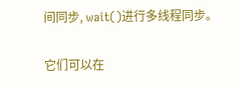间同步, wait()进行多线程同步。

它们可以在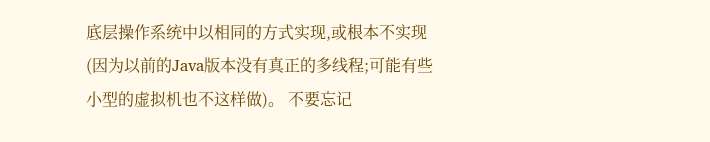底层操作系统中以相同的方式实现,或根本不实现(因为以前的Java版本没有真正的多线程;可能有些小型的虚拟机也不这样做)。 不要忘记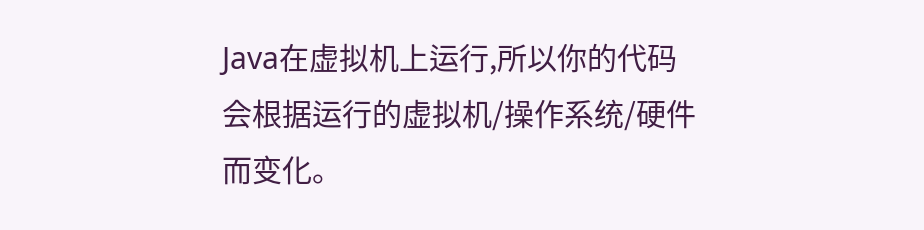Java在虚拟机上运行,所以你的代码会根据运行的虚拟机/操作系统/硬件而变化。